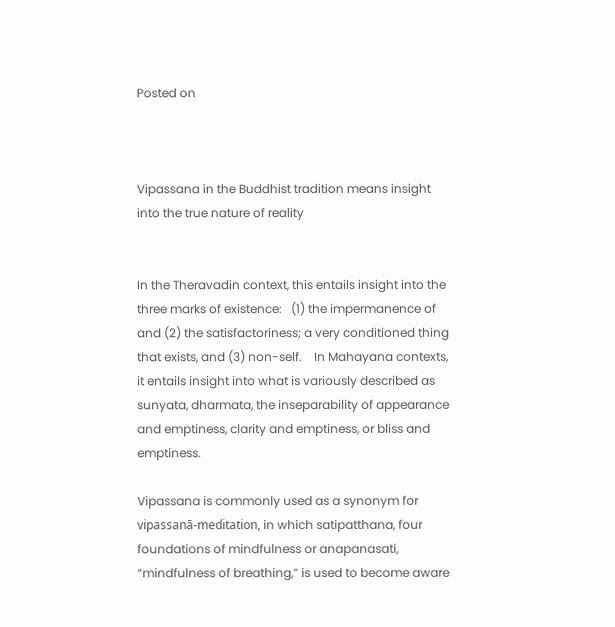Posted on



Vipassana in the Buddhist tradition means insight into the true nature of reality


In the Theravadin context, this entails insight into the three marks of existence:   (1) the impermanence of and (2) the satisfactoriness; a very conditioned thing that exists, and (3) non-self.    In Mahayana contexts, it entails insight into what is variously described as sunyata, dharmata, the inseparability of appearance and emptiness, clarity and emptiness, or bliss and emptiness.

Vipassana is commonly used as a synonym for vipassanā-meditation, in which satipatthana, four foundations of mindfulness or anapanasati, “mindfulness of breathing,” is used to become aware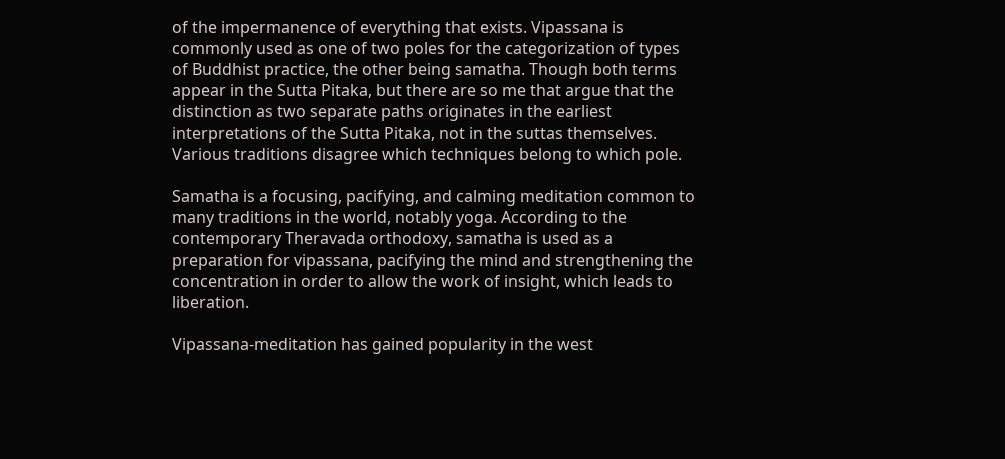of the impermanence of everything that exists. Vipassana is commonly used as one of two poles for the categorization of types of Buddhist practice, the other being samatha. Though both terms appear in the Sutta Pitaka, but there are so me that argue that the distinction as two separate paths originates in the earliest interpretations of the Sutta Pitaka, not in the suttas themselves.   Various traditions disagree which techniques belong to which pole.

Samatha is a focusing, pacifying, and calming meditation common to many traditions in the world, notably yoga. According to the contemporary Theravada orthodoxy, samatha is used as a preparation for vipassana, pacifying the mind and strengthening the concentration in order to allow the work of insight, which leads to liberation.

Vipassana-meditation has gained popularity in the west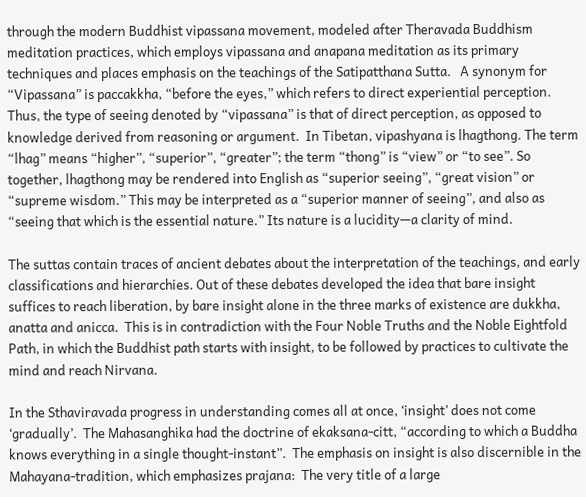through the modern Buddhist vipassana movement, modeled after Theravada Buddhism meditation practices, which employs vipassana and anapana meditation as its primary techniques and places emphasis on the teachings of the Satipatthana Sutta.   A synonym for “Vipassana” is paccakkha, “before the eyes,” which refers to direct experiential perception. Thus, the type of seeing denoted by “vipassana” is that of direct perception, as opposed to knowledge derived from reasoning or argument.  In Tibetan, vipashyana is lhagthong. The term “lhag” means “higher”, “superior”, “greater”; the term “thong” is “view” or “to see”. So together, lhagthong may be rendered into English as “superior seeing”, “great vision” or “supreme wisdom.” This may be interpreted as a “superior manner of seeing”, and also as “seeing that which is the essential nature.” Its nature is a lucidity—a clarity of mind.

The suttas contain traces of ancient debates about the interpretation of the teachings, and early classifications and hierarchies. Out of these debates developed the idea that bare insight suffices to reach liberation, by bare insight alone in the three marks of existence are dukkha, anatta and anicca.  This is in contradiction with the Four Noble Truths and the Noble Eightfold Path, in which the Buddhist path starts with insight, to be followed by practices to cultivate the mind and reach Nirvana.

In the Sthaviravada progress in understanding comes all at once, ‘insight’ does not come ‘gradually’.  The Mahasanghika had the doctrine of ekaksana-citt, “according to which a Buddha knows everything in a single thought-instant”.  The emphasis on insight is also discernible in the Mahayana-tradition, which emphasizes prajana:  The very title of a large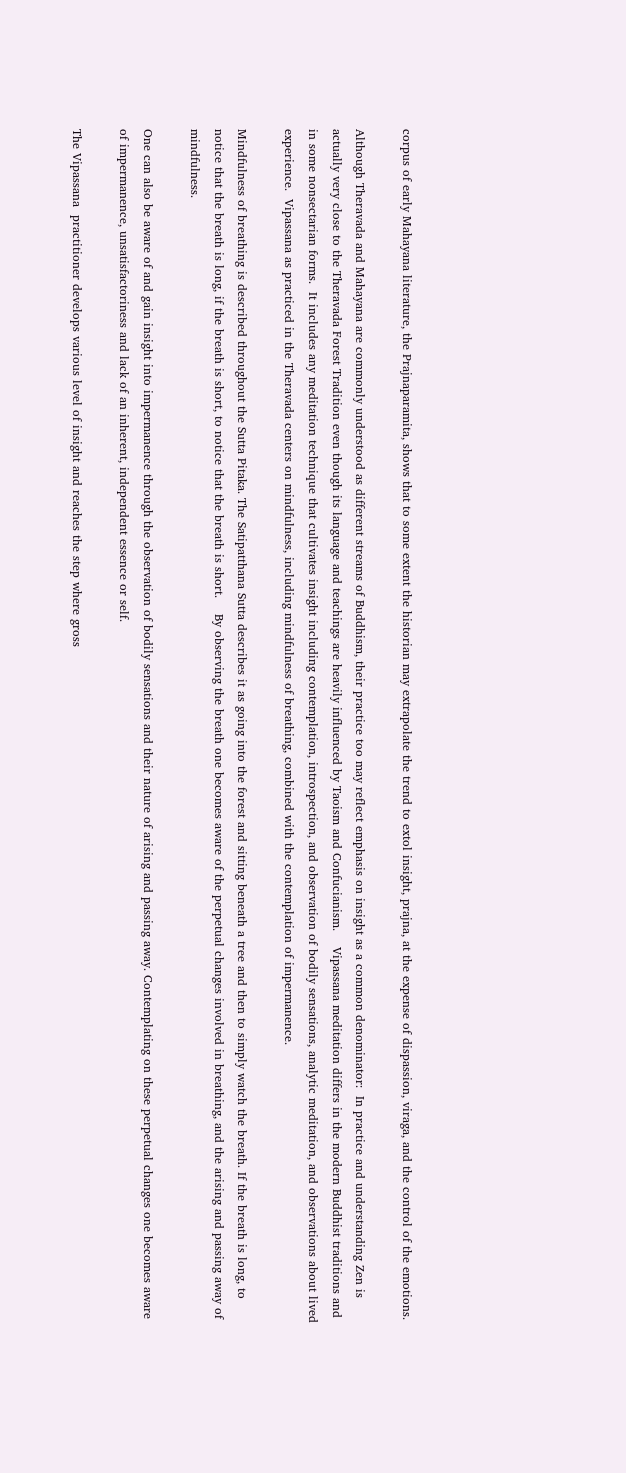corpus of early Mahayana literature, the Prajnaparamita, shows that to some extent the historian may extrapolate the trend to extol insight, prajna, at the expense of dispassion, viraga, and the control of the emotions.

Although Theravada and Mahayana are commonly understood as different streams of Buddhism, their practice too may reflect emphasis on insight as a common denominator:  In practice and understanding Zen is actually very close to the Theravada Forest Tradition even though its language and teachings are heavily influenced by Taoism and Confucianism.    Vipassana meditation differs in the modern Buddhist traditions and in some nonsectarian forms.  It includes any meditation technique that cultivates insight including contemplation, introspection, and observation of bodily sensations, analytic meditation, and observations about lived experience.  Vipassana as practiced in the Theravada centers on mindfulness, including mindfulness of breathing, combined with the contemplation of impermanence.

Mindfulness of breathing is described throughout the Sutta Pitaka. The Satipatthana Sutta describes it as going into the forest and sitting beneath a tree and then to simply watch the breath. If the breath is long, to notice that the breath is long, if the breath is short, to notice that the breath is short.    By observing the breath one becomes aware of the perpetual changes involved in breathing, and the arising and passing away of mindfulness.

One can also be aware of and gain insight into impermanence through the observation of bodily sensations and their nature of arising and passing away. Contemplating on these perpetual changes one becomes aware of impermanence, unsatisfactoriness and lack of an inherent, independent essence or self.

The Vipassana  practitioner develops various level of insight and reaches the step where gross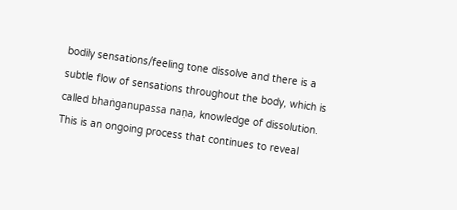bodily sensations/feeling tone dissolve and there is a subtle flow of sensations throughout the body, which is called bhaṅganupassa naṇa, knowledge of dissolution. This is an ongoing process that continues to reveal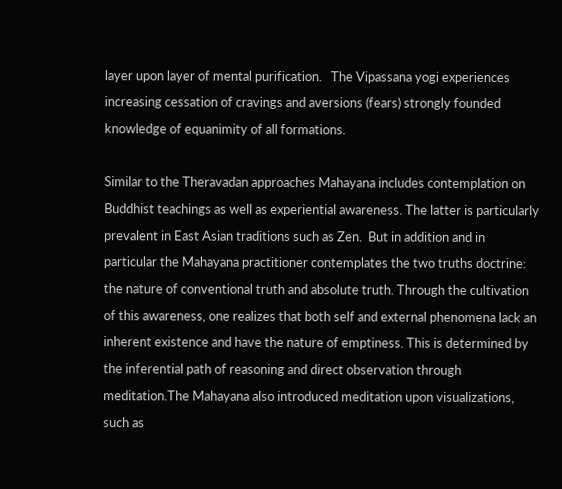layer upon layer of mental purification.   The Vipassana yogi experiences increasing cessation of cravings and aversions (fears) strongly founded knowledge of equanimity of all formations.

Similar to the Theravadan approaches Mahayana includes contemplation on Buddhist teachings as well as experiential awareness. The latter is particularly prevalent in East Asian traditions such as Zen.  But in addition and in particular the Mahayana practitioner contemplates the two truths doctrine:  the nature of conventional truth and absolute truth. Through the cultivation of this awareness, one realizes that both self and external phenomena lack an inherent existence and have the nature of emptiness. This is determined by the inferential path of reasoning and direct observation through meditation.The Mahayana also introduced meditation upon visualizations, such as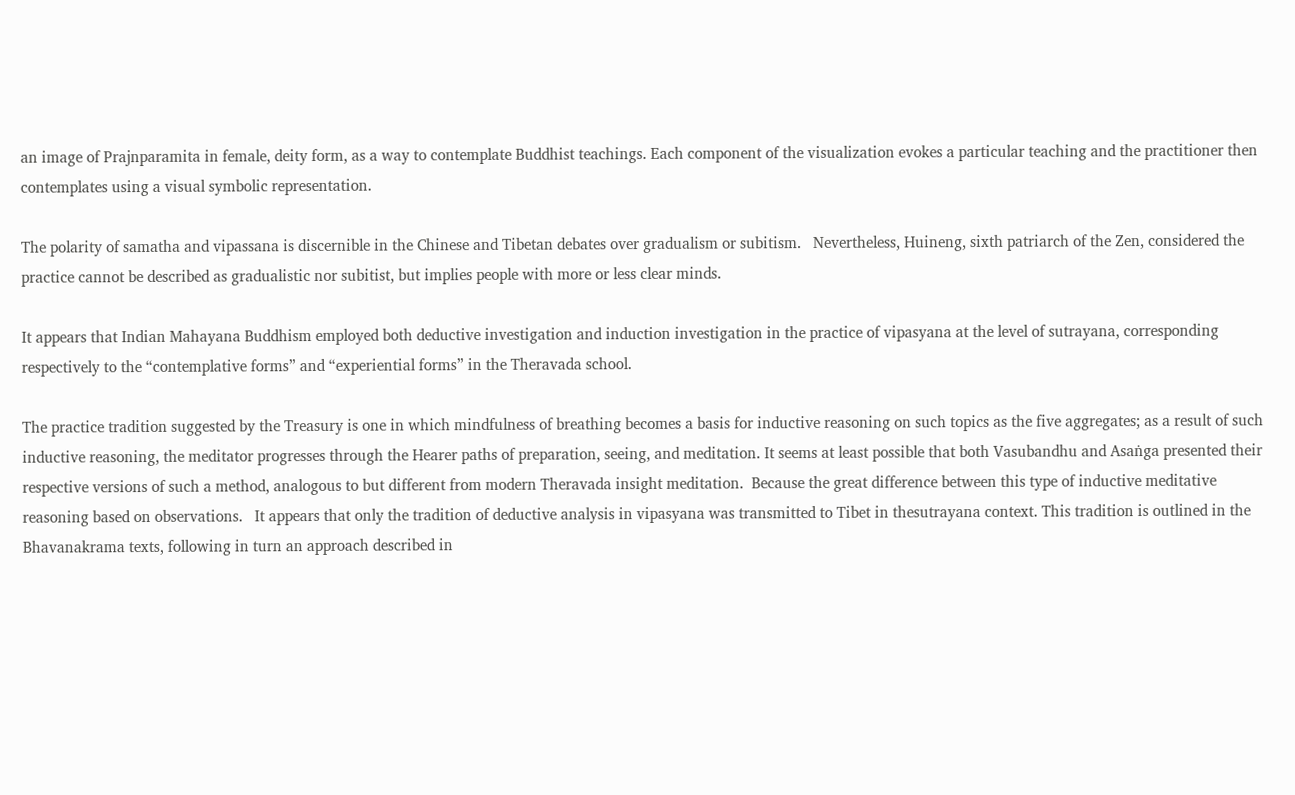an image of Prajnparamita in female, deity form, as a way to contemplate Buddhist teachings. Each component of the visualization evokes a particular teaching and the practitioner then contemplates using a visual symbolic representation.

The polarity of samatha and vipassana is discernible in the Chinese and Tibetan debates over gradualism or subitism.   Nevertheless, Huineng, sixth patriarch of the Zen, considered the practice cannot be described as gradualistic nor subitist, but implies people with more or less clear minds.

It appears that Indian Mahayana Buddhism employed both deductive investigation and induction investigation in the practice of vipasyana at the level of sutrayana, corresponding respectively to the “contemplative forms” and “experiential forms” in the Theravada school.

The practice tradition suggested by the Treasury is one in which mindfulness of breathing becomes a basis for inductive reasoning on such topics as the five aggregates; as a result of such inductive reasoning, the meditator progresses through the Hearer paths of preparation, seeing, and meditation. It seems at least possible that both Vasubandhu and Asaṅga presented their respective versions of such a method, analogous to but different from modern Theravada insight meditation.  Because the great difference between this type of inductive meditative reasoning based on observations.   It appears that only the tradition of deductive analysis in vipasyana was transmitted to Tibet in thesutrayana context. This tradition is outlined in the Bhavanakrama texts, following in turn an approach described in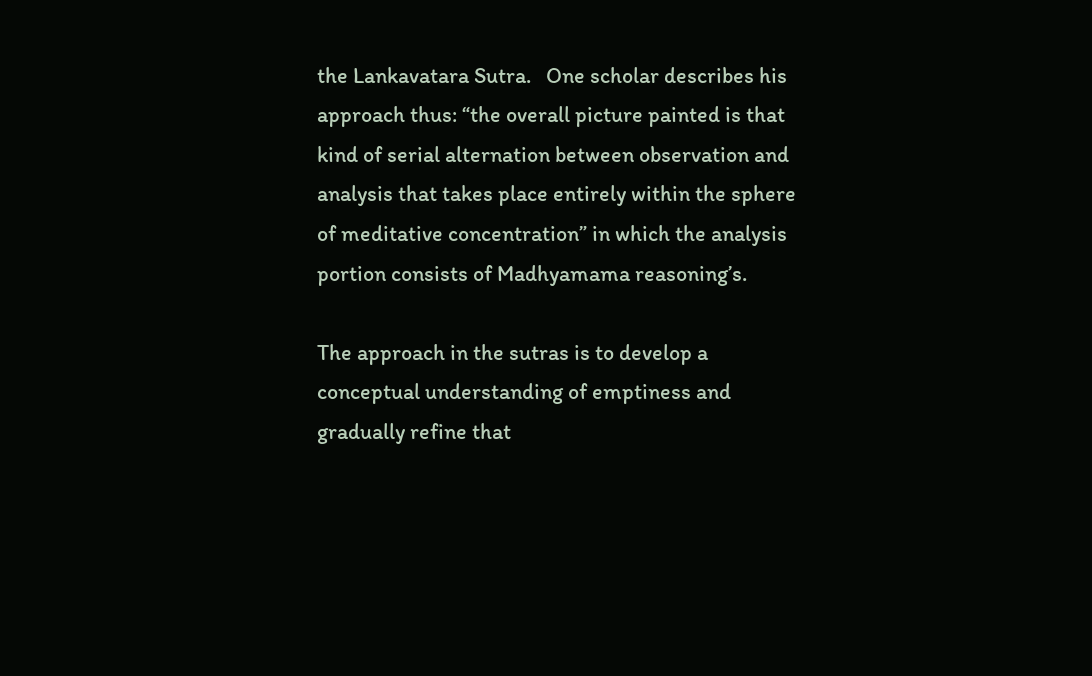the Lankavatara Sutra.   One scholar describes his approach thus: “the overall picture painted is that kind of serial alternation between observation and analysis that takes place entirely within the sphere of meditative concentration” in which the analysis portion consists of Madhyamama reasoning’s.

The approach in the sutras is to develop a conceptual understanding of emptiness and gradually refine that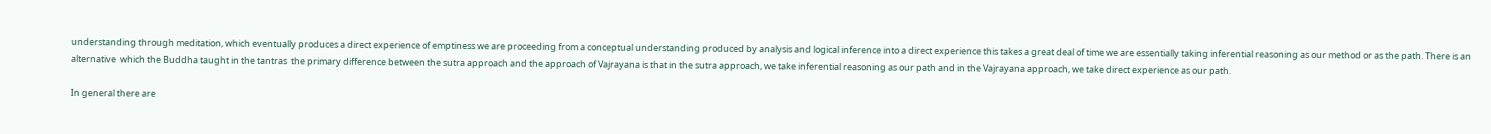understanding through meditation, which eventually produces a direct experience of emptiness we are proceeding from a conceptual understanding produced by analysis and logical inference into a direct experience this takes a great deal of time we are essentially taking inferential reasoning as our method or as the path. There is an alternative  which the Buddha taught in the tantras  the primary difference between the sutra approach and the approach of Vajrayana is that in the sutra approach, we take inferential reasoning as our path and in the Vajrayana approach, we take direct experience as our path.

In general there are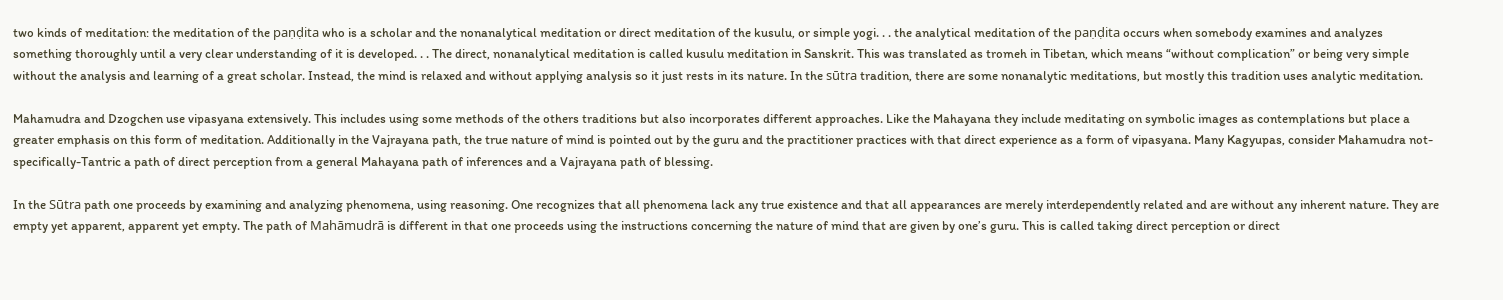two kinds of meditation: the meditation of the paṇḍita who is a scholar and the nonanalytical meditation or direct meditation of the kusulu, or simple yogi. . . the analytical meditation of the paṇḍita occurs when somebody examines and analyzes something thoroughly until a very clear understanding of it is developed. . . The direct, nonanalytical meditation is called kusulu meditation in Sanskrit. This was translated as tromeh in Tibetan, which means “without complication” or being very simple without the analysis and learning of a great scholar. Instead, the mind is relaxed and without applying analysis so it just rests in its nature. In the sūtra tradition, there are some nonanalytic meditations, but mostly this tradition uses analytic meditation.

Mahamudra and Dzogchen use vipasyana extensively. This includes using some methods of the others traditions but also incorporates different approaches. Like the Mahayana they include meditating on symbolic images as contemplations but place a greater emphasis on this form of meditation. Additionally in the Vajrayana path, the true nature of mind is pointed out by the guru and the practitioner practices with that direct experience as a form of vipasyana. Many Kagyupas, consider Mahamudra not-specifically-Tantric a path of direct perception from a general Mahayana path of inferences and a Vajrayana path of blessing.

In the Sūtra path one proceeds by examining and analyzing phenomena, using reasoning. One recognizes that all phenomena lack any true existence and that all appearances are merely interdependently related and are without any inherent nature. They are empty yet apparent, apparent yet empty. The path of Mahāmudrā is different in that one proceeds using the instructions concerning the nature of mind that are given by one’s guru. This is called taking direct perception or direct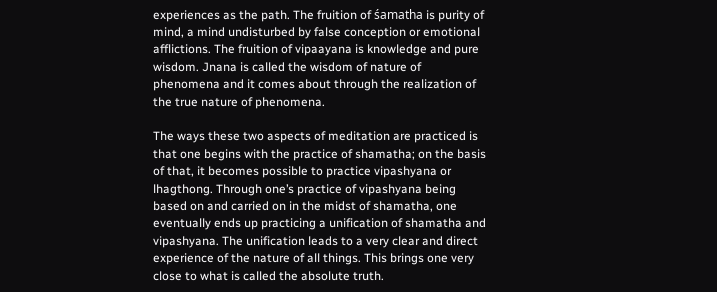experiences as the path. The fruition of śamatha is purity of mind, a mind undisturbed by false conception or emotional afflictions. The fruition of vipaayana is knowledge and pure wisdom. Jnana is called the wisdom of nature of phenomena and it comes about through the realization of the true nature of phenomena.

The ways these two aspects of meditation are practiced is that one begins with the practice of shamatha; on the basis of that, it becomes possible to practice vipashyana or lhagthong. Through one’s practice of vipashyana being based on and carried on in the midst of shamatha, one eventually ends up practicing a unification of shamatha and vipashyana. The unification leads to a very clear and direct experience of the nature of all things. This brings one very close to what is called the absolute truth.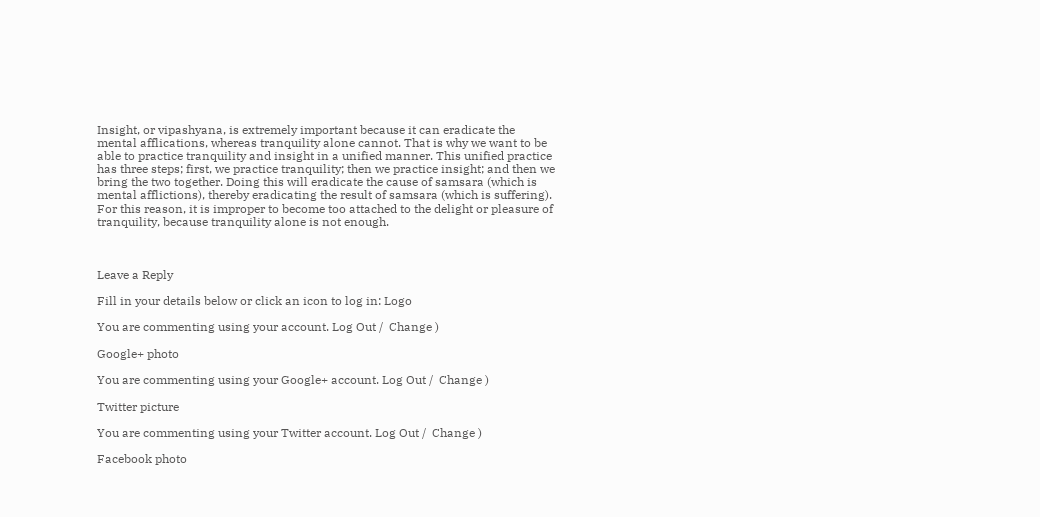Insight, or vipashyana, is extremely important because it can eradicate the mental afflications, whereas tranquility alone cannot. That is why we want to be able to practice tranquility and insight in a unified manner. This unified practice has three steps; first, we practice tranquility; then we practice insight; and then we bring the two together. Doing this will eradicate the cause of samsara (which is mental afflictions), thereby eradicating the result of samsara (which is suffering). For this reason, it is improper to become too attached to the delight or pleasure of tranquility, because tranquility alone is not enough.



Leave a Reply

Fill in your details below or click an icon to log in: Logo

You are commenting using your account. Log Out /  Change )

Google+ photo

You are commenting using your Google+ account. Log Out /  Change )

Twitter picture

You are commenting using your Twitter account. Log Out /  Change )

Facebook photo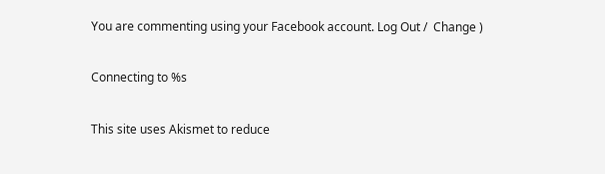You are commenting using your Facebook account. Log Out /  Change )

Connecting to %s

This site uses Akismet to reduce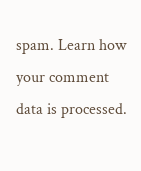spam. Learn how your comment data is processed.